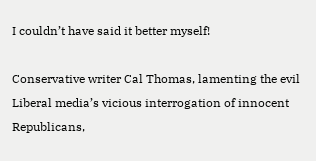I couldn’t have said it better myself!

Conservative writer Cal Thomas, lamenting the evil Liberal media’s vicious interrogation of innocent Republicans,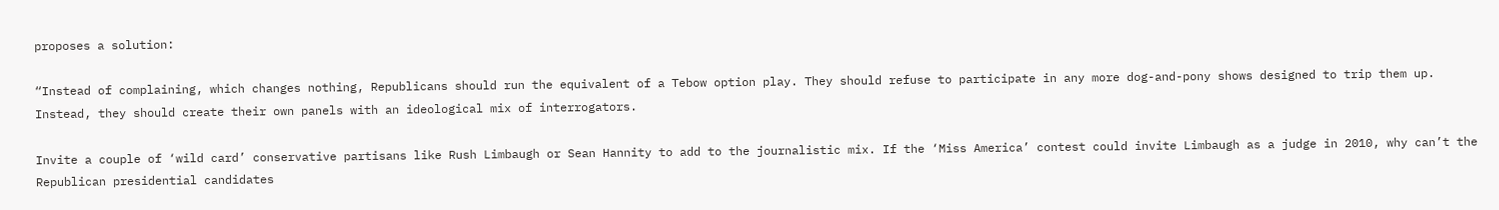proposes a solution:

“Instead of complaining, which changes nothing, Republicans should run the equivalent of a Tebow option play. They should refuse to participate in any more dog-and-pony shows designed to trip them up. Instead, they should create their own panels with an ideological mix of interrogators.

Invite a couple of ‘wild card’ conservative partisans like Rush Limbaugh or Sean Hannity to add to the journalistic mix. If the ‘Miss America’ contest could invite Limbaugh as a judge in 2010, why can’t the Republican presidential candidates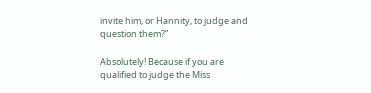invite him, or Hannity, to judge and question them?”

Absolutely! Because if you are qualified to judge the Miss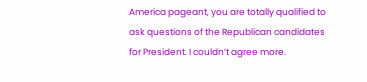America pageant, you are totally qualified to ask questions of the Republican candidates for President. I couldn’t agree more.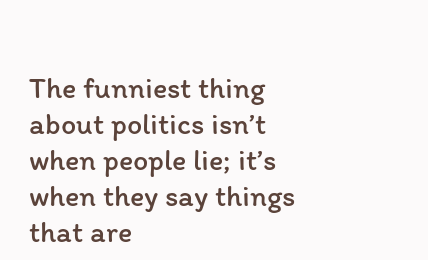The funniest thing about politics isn’t when people lie; it’s when they say things that are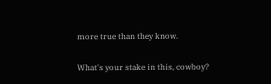more true than they know.

What's your stake in this, cowboy?